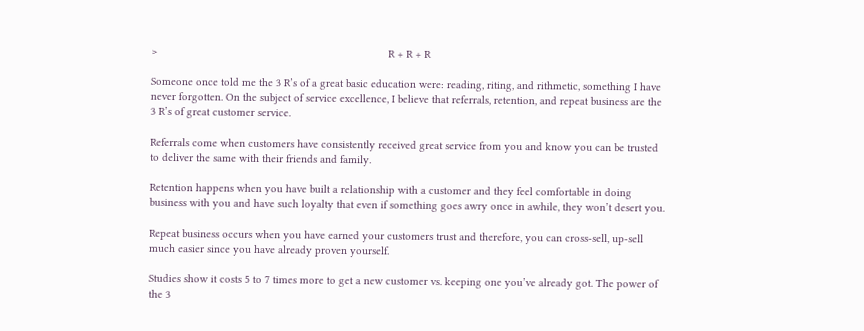>                                                                             R + R + R

Someone once told me the 3 R’s of a great basic education were: reading, riting, and rithmetic, something I have never forgotten. On the subject of service excellence, I believe that referrals, retention, and repeat business are the 3 R’s of great customer service.

Referrals come when customers have consistently received great service from you and know you can be trusted to deliver the same with their friends and family.

Retention happens when you have built a relationship with a customer and they feel comfortable in doing business with you and have such loyalty that even if something goes awry once in awhile, they won’t desert you.

Repeat business occurs when you have earned your customers trust and therefore, you can cross-sell, up-sell much easier since you have already proven yourself.

Studies show it costs 5 to 7 times more to get a new customer vs. keeping one you’ve already got. The power of the 3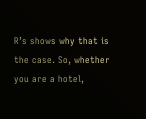R’s shows why that is the case. So, whether you are a hotel,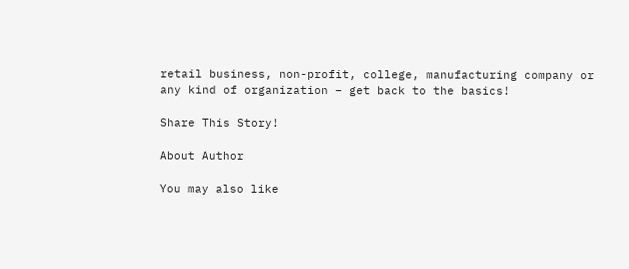retail business, non-profit, college, manufacturing company or any kind of organization – get back to the basics!

Share This Story!

About Author

You may also like